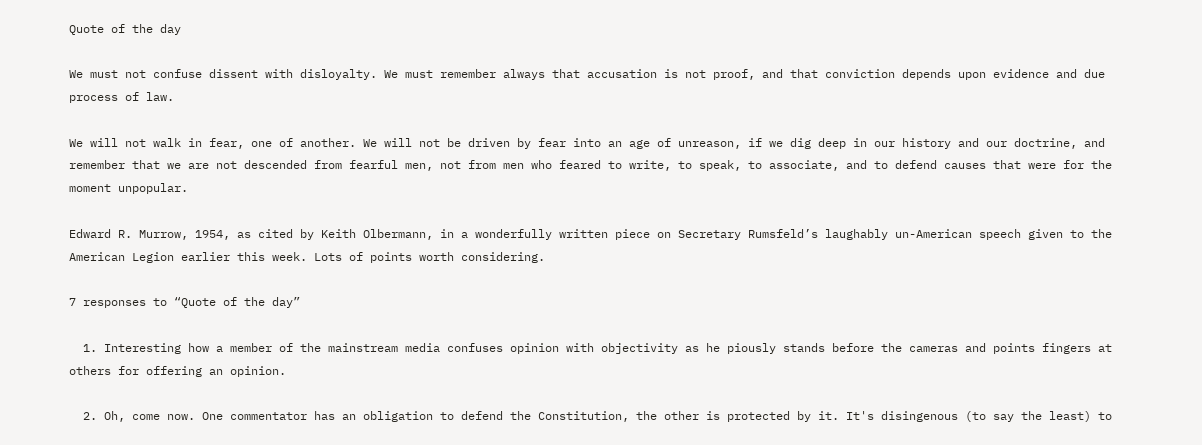Quote of the day

We must not confuse dissent with disloyalty. We must remember always that accusation is not proof, and that conviction depends upon evidence and due process of law.

We will not walk in fear, one of another. We will not be driven by fear into an age of unreason, if we dig deep in our history and our doctrine, and remember that we are not descended from fearful men, not from men who feared to write, to speak, to associate, and to defend causes that were for the moment unpopular.

Edward R. Murrow, 1954, as cited by Keith Olbermann, in a wonderfully written piece on Secretary Rumsfeld’s laughably un-American speech given to the American Legion earlier this week. Lots of points worth considering.

7 responses to “Quote of the day”

  1. Interesting how a member of the mainstream media confuses opinion with objectivity as he piously stands before the cameras and points fingers at others for offering an opinion.

  2. Oh, come now. One commentator has an obligation to defend the Constitution, the other is protected by it. It's disingenous (to say the least) to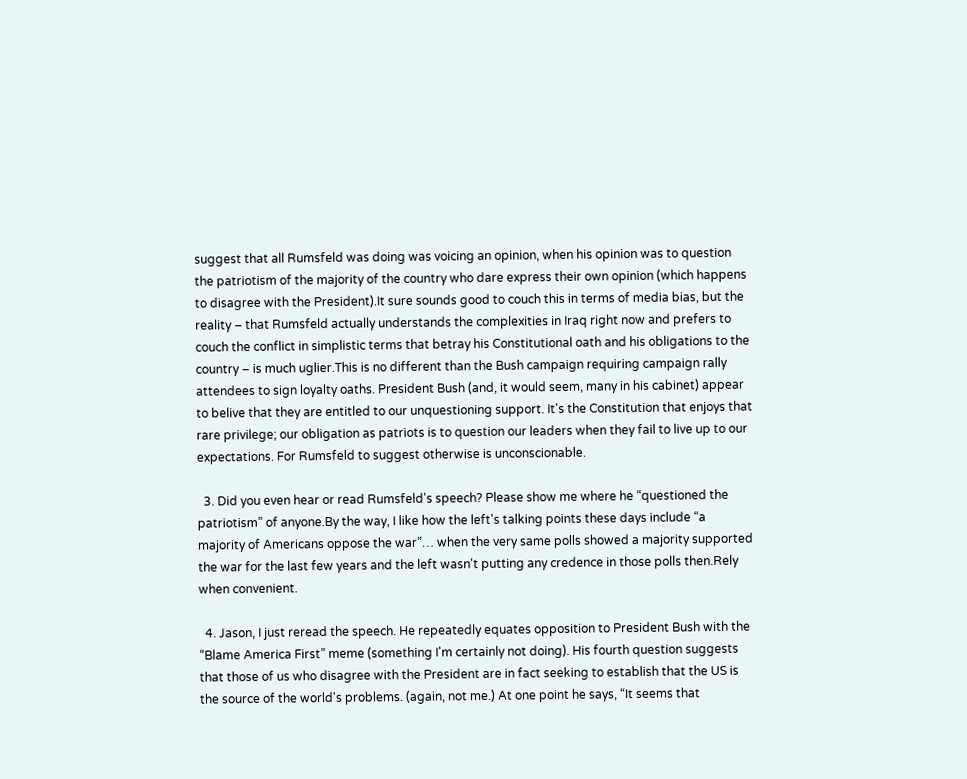suggest that all Rumsfeld was doing was voicing an opinion, when his opinion was to question the patriotism of the majority of the country who dare express their own opinion (which happens to disagree with the President).It sure sounds good to couch this in terms of media bias, but the reality – that Rumsfeld actually understands the complexities in Iraq right now and prefers to couch the conflict in simplistic terms that betray his Constitutional oath and his obligations to the country – is much uglier.This is no different than the Bush campaign requiring campaign rally attendees to sign loyalty oaths. President Bush (and, it would seem, many in his cabinet) appear to belive that they are entitled to our unquestioning support. It's the Constitution that enjoys that rare privilege; our obligation as patriots is to question our leaders when they fail to live up to our expectations. For Rumsfeld to suggest otherwise is unconscionable.

  3. Did you even hear or read Rumsfeld's speech? Please show me where he “questioned the patriotism” of anyone.By the way, I like how the left's talking points these days include “a majority of Americans oppose the war”… when the very same polls showed a majority supported the war for the last few years and the left wasn't putting any credence in those polls then.Rely when convenient.

  4. Jason, I just reread the speech. He repeatedly equates opposition to President Bush with the “Blame America First” meme (something I'm certainly not doing). His fourth question suggests that those of us who disagree with the President are in fact seeking to establish that the US is the source of the world's problems. (again, not me.) At one point he says, “It seems that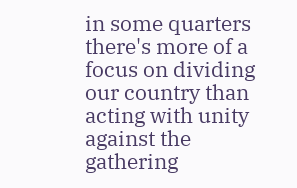in some quarters there's more of a focus on dividing our country than acting with unity against the gathering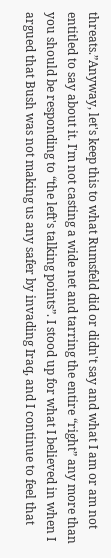threats.”Anyway, let's keep this to what Rumsfeld did or didn't say and what I am or am not entitled to say about it. I'm not casting a wide net and tarring the entire “right” any more than you should be responding to “the left's talking points”. I stood up for what I believed in when I argued that Bush was not making us any safer by invading Iraq, and I continue to feel that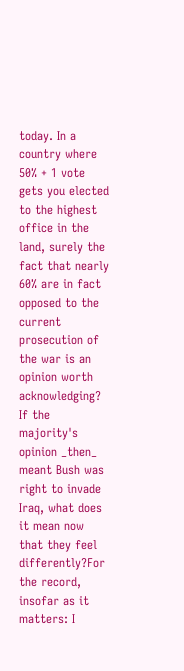today. In a country where 50% + 1 vote gets you elected to the highest office in the land, surely the fact that nearly 60% are in fact opposed to the current prosecution of the war is an opinion worth acknowledging? If the majority's opinion _then_ meant Bush was right to invade Iraq, what does it mean now that they feel differently?For the record, insofar as it matters: I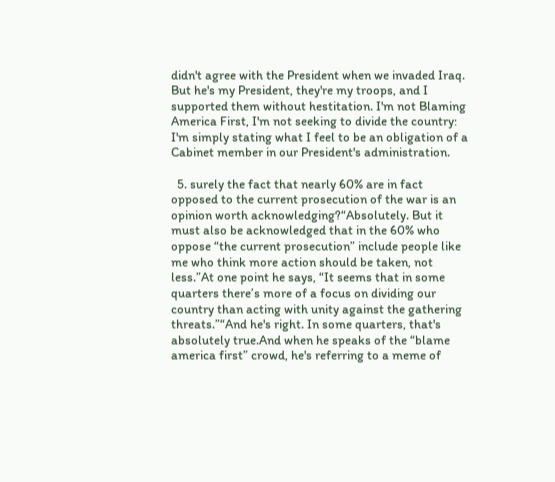didn't agree with the President when we invaded Iraq. But he's my President, they're my troops, and I supported them without hestitation. I'm not Blaming America First, I'm not seeking to divide the country: I'm simply stating what I feel to be an obligation of a Cabinet member in our President's administration.

  5. surely the fact that nearly 60% are in fact opposed to the current prosecution of the war is an opinion worth acknowledging?“Absolutely. But it must also be acknowledged that in the 60% who oppose “the current prosecution” include people like me who think more action should be taken, not less.”At one point he says, “It seems that in some quarters there’s more of a focus on dividing our country than acting with unity against the gathering threats.”“And he's right. In some quarters, that's absolutely true.And when he speaks of the “blame america first” crowd, he's referring to a meme of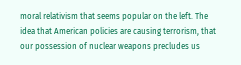moral relativism that seems popular on the left. The idea that American policies are causing terrorism, that our possession of nuclear weapons precludes us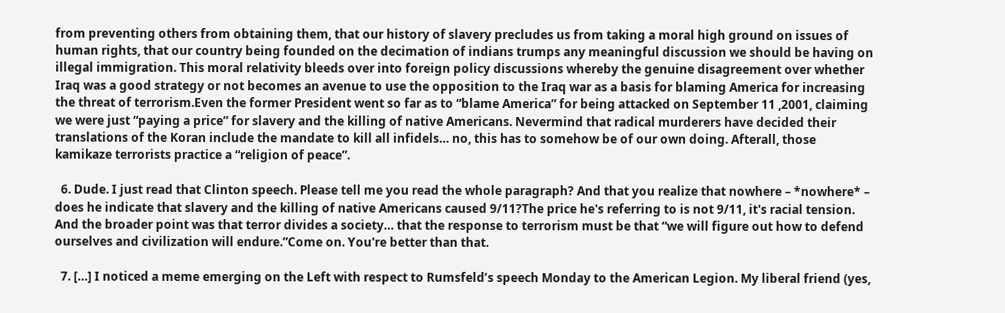from preventing others from obtaining them, that our history of slavery precludes us from taking a moral high ground on issues of human rights, that our country being founded on the decimation of indians trumps any meaningful discussion we should be having on illegal immigration. This moral relativity bleeds over into foreign policy discussions whereby the genuine disagreement over whether Iraq was a good strategy or not becomes an avenue to use the opposition to the Iraq war as a basis for blaming America for increasing the threat of terrorism.Even the former President went so far as to “blame America” for being attacked on September 11 ,2001, claiming we were just “paying a price” for slavery and the killing of native Americans. Nevermind that radical murderers have decided their translations of the Koran include the mandate to kill all infidels… no, this has to somehow be of our own doing. Afterall, those kamikaze terrorists practice a “religion of peace”.

  6. Dude. I just read that Clinton speech. Please tell me you read the whole paragraph? And that you realize that nowhere – *nowhere* – does he indicate that slavery and the killing of native Americans caused 9/11?The price he's referring to is not 9/11, it's racial tension. And the broader point was that terror divides a society… that the response to terrorism must be that “we will figure out how to defend ourselves and civilization will endure.”Come on. You're better than that.

  7. […] I noticed a meme emerging on the Left with respect to Rumsfeld’s speech Monday to the American Legion. My liberal friend (yes,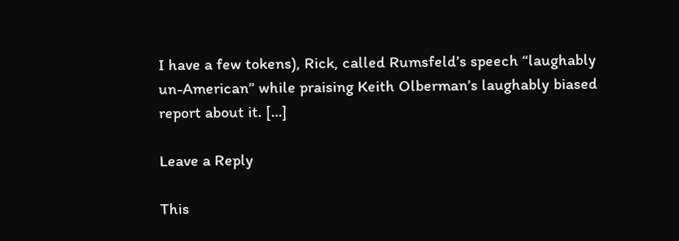I have a few tokens), Rick, called Rumsfeld’s speech “laughably un-American” while praising Keith Olberman’s laughably biased report about it. […]

Leave a Reply

This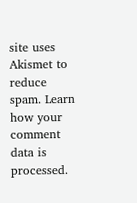site uses Akismet to reduce spam. Learn how your comment data is processed.